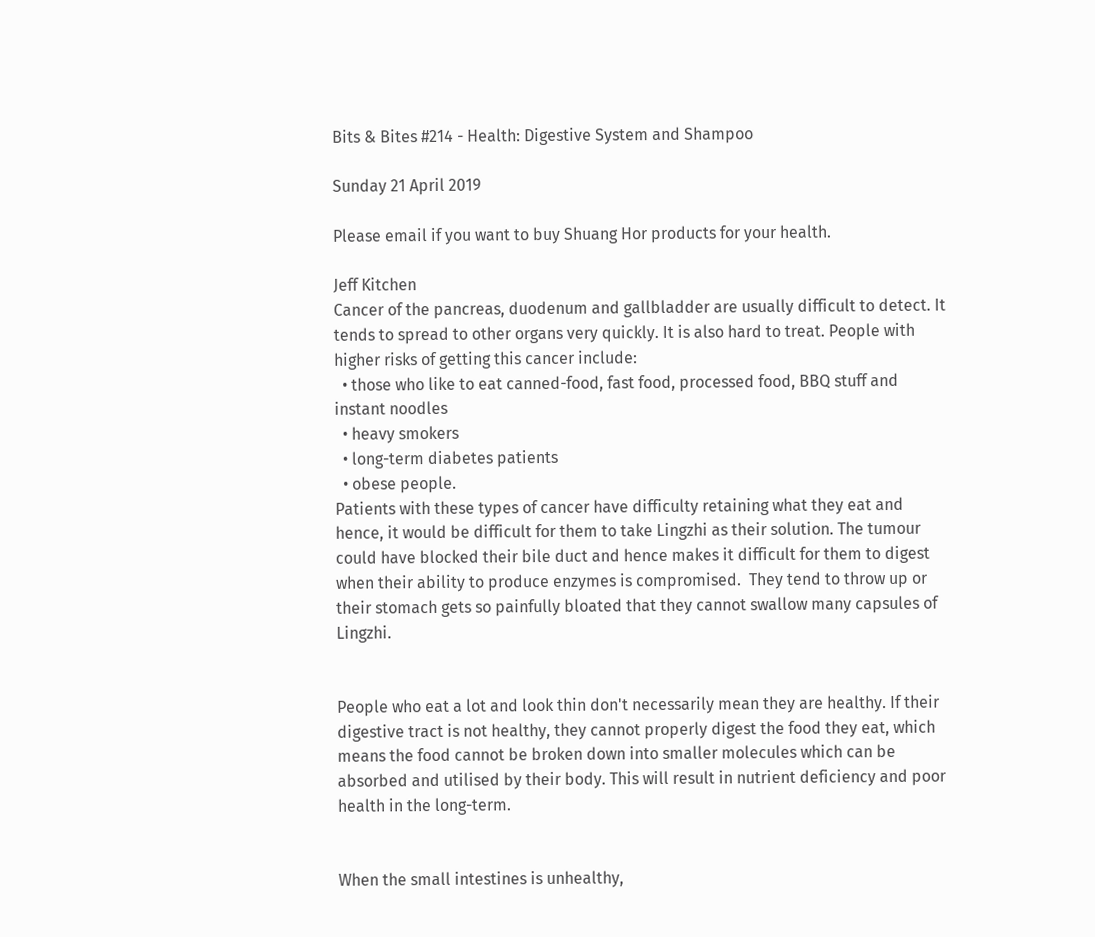Bits & Bites #214 - Health: Digestive System and Shampoo

Sunday 21 April 2019

Please email if you want to buy Shuang Hor products for your health.

Jeff Kitchen
Cancer of the pancreas, duodenum and gallbladder are usually difficult to detect. It tends to spread to other organs very quickly. It is also hard to treat. People with higher risks of getting this cancer include:
  • those who like to eat canned-food, fast food, processed food, BBQ stuff and instant noodles
  • heavy smokers
  • long-term diabetes patients
  • obese people.
Patients with these types of cancer have difficulty retaining what they eat and hence, it would be difficult for them to take Lingzhi as their solution. The tumour could have blocked their bile duct and hence makes it difficult for them to digest when their ability to produce enzymes is compromised.  They tend to throw up or their stomach gets so painfully bloated that they cannot swallow many capsules of Lingzhi.


People who eat a lot and look thin don't necessarily mean they are healthy. If their digestive tract is not healthy, they cannot properly digest the food they eat, which means the food cannot be broken down into smaller molecules which can be absorbed and utilised by their body. This will result in nutrient deficiency and poor health in the long-term.


When the small intestines is unhealthy,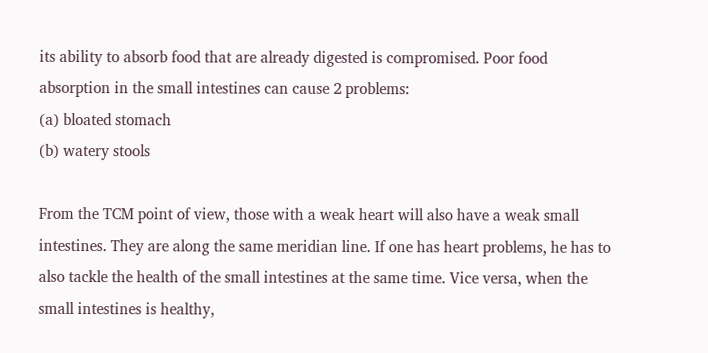its ability to absorb food that are already digested is compromised. Poor food absorption in the small intestines can cause 2 problems:
(a) bloated stomach
(b) watery stools

From the TCM point of view, those with a weak heart will also have a weak small intestines. They are along the same meridian line. If one has heart problems, he has to also tackle the health of the small intestines at the same time. Vice versa, when the small intestines is healthy,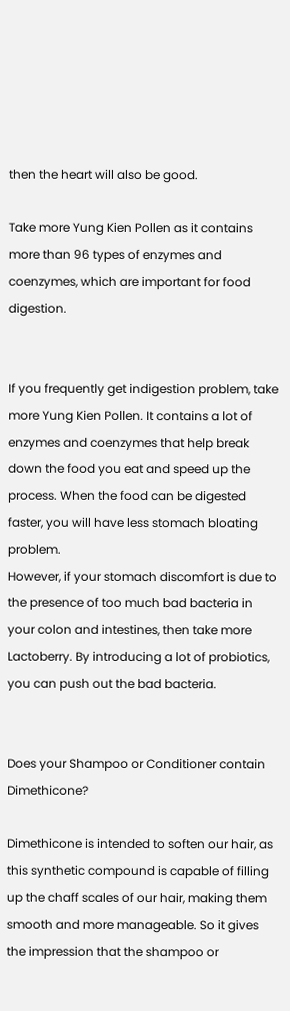then the heart will also be good.

Take more Yung Kien Pollen as it contains more than 96 types of enzymes and coenzymes, which are important for food digestion.


If you frequently get indigestion problem, take more Yung Kien Pollen. It contains a lot of enzymes and coenzymes that help break down the food you eat and speed up the process. When the food can be digested faster, you will have less stomach bloating problem.
However, if your stomach discomfort is due to the presence of too much bad bacteria in your colon and intestines, then take more Lactoberry. By introducing a lot of probiotics, you can push out the bad bacteria.


Does your Shampoo or Conditioner contain Dimethicone?

Dimethicone is intended to soften our hair, as this synthetic compound is capable of filling up the chaff scales of our hair, making them smooth and more manageable. So it gives the impression that the shampoo or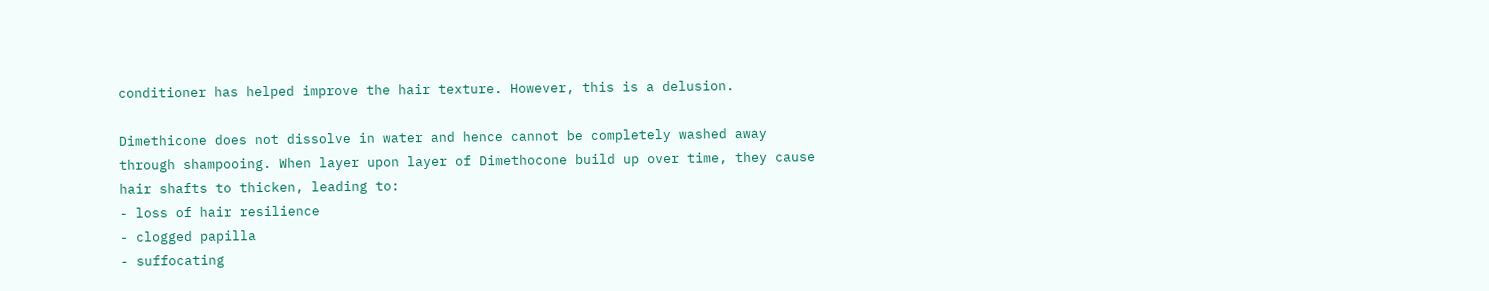conditioner has helped improve the hair texture. However, this is a delusion.

Dimethicone does not dissolve in water and hence cannot be completely washed away through shampooing. When layer upon layer of Dimethocone build up over time, they cause hair shafts to thicken, leading to:
- loss of hair resilience
- clogged papilla
- suffocating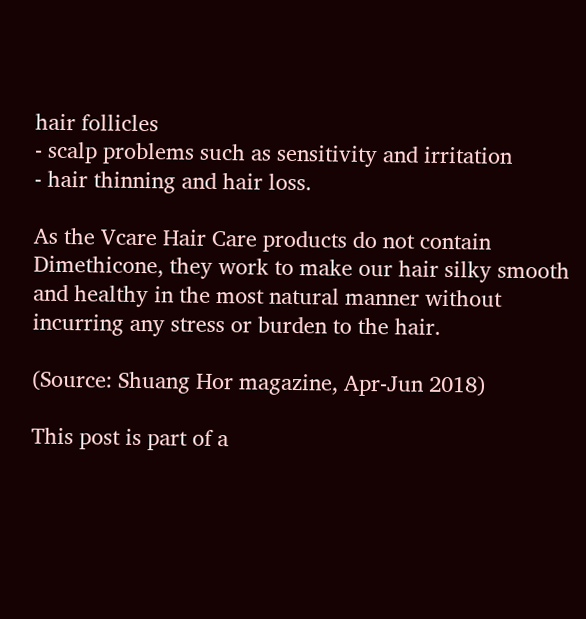hair follicles
- scalp problems such as sensitivity and irritation
- hair thinning and hair loss.

As the Vcare Hair Care products do not contain Dimethicone, they work to make our hair silky smooth and healthy in the most natural manner without incurring any stress or burden to the hair.

(Source: Shuang Hor magazine, Apr-Jun 2018)

This post is part of a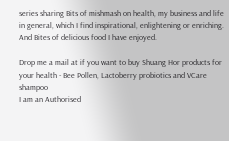series sharing Bits of mishmash on health, my business and life in general, which I find inspirational, enlightening or enriching. And Bites of delicious food I have enjoyed.

Drop me a mail at if you want to buy Shuang Hor products for your health - Bee Pollen, Lactoberry probiotics and VCare shampoo
I am an Authorised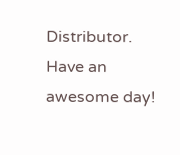Distributor. Have an awesome day!